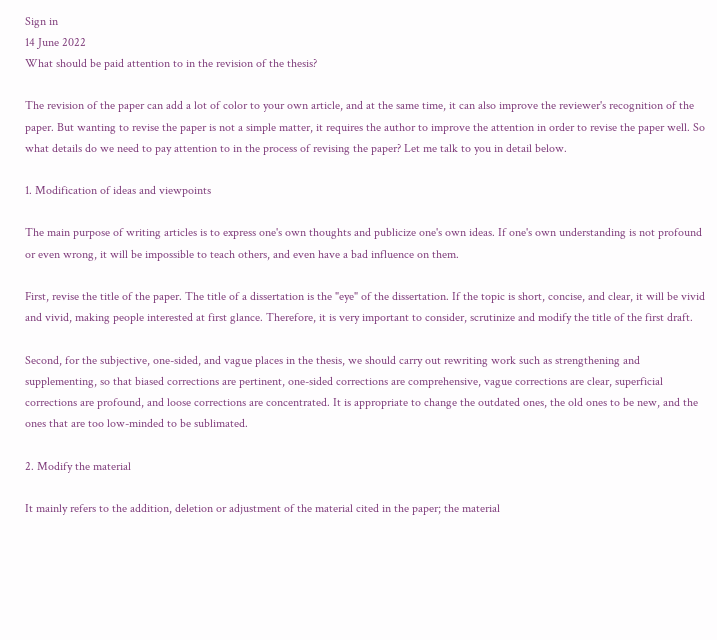Sign in
14 June 2022
What should be paid attention to in the revision of the thesis?

The revision of the paper can add a lot of color to your own article, and at the same time, it can also improve the reviewer's recognition of the paper. But wanting to revise the paper is not a simple matter, it requires the author to improve the attention in order to revise the paper well. So what details do we need to pay attention to in the process of revising the paper? Let me talk to you in detail below.

1. Modification of ideas and viewpoints

The main purpose of writing articles is to express one's own thoughts and publicize one's own ideas. If one's own understanding is not profound or even wrong, it will be impossible to teach others, and even have a bad influence on them.

First, revise the title of the paper. The title of a dissertation is the "eye" of the dissertation. If the topic is short, concise, and clear, it will be vivid and vivid, making people interested at first glance. Therefore, it is very important to consider, scrutinize and modify the title of the first draft.

Second, for the subjective, one-sided, and vague places in the thesis, we should carry out rewriting work such as strengthening and supplementing, so that biased corrections are pertinent, one-sided corrections are comprehensive, vague corrections are clear, superficial corrections are profound, and loose corrections are concentrated. It is appropriate to change the outdated ones, the old ones to be new, and the ones that are too low-minded to be sublimated.

2. Modify the material

It mainly refers to the addition, deletion or adjustment of the material cited in the paper; the material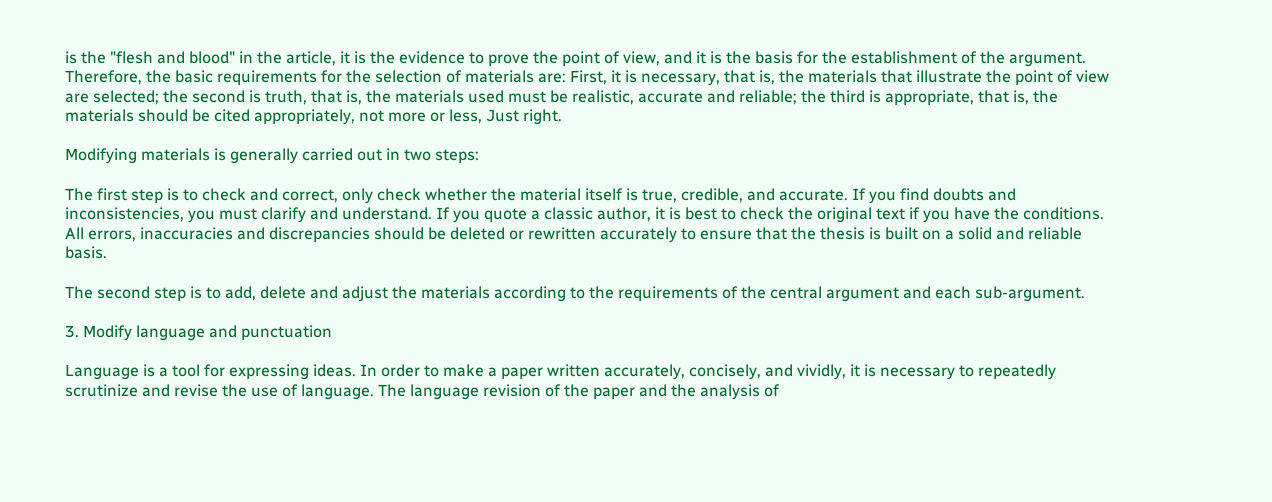is the "flesh and blood" in the article, it is the evidence to prove the point of view, and it is the basis for the establishment of the argument. Therefore, the basic requirements for the selection of materials are: First, it is necessary, that is, the materials that illustrate the point of view are selected; the second is truth, that is, the materials used must be realistic, accurate and reliable; the third is appropriate, that is, the materials should be cited appropriately, not more or less, Just right.

Modifying materials is generally carried out in two steps:

The first step is to check and correct, only check whether the material itself is true, credible, and accurate. If you find doubts and inconsistencies, you must clarify and understand. If you quote a classic author, it is best to check the original text if you have the conditions. All errors, inaccuracies and discrepancies should be deleted or rewritten accurately to ensure that the thesis is built on a solid and reliable basis.

The second step is to add, delete and adjust the materials according to the requirements of the central argument and each sub-argument.

3. Modify language and punctuation

Language is a tool for expressing ideas. In order to make a paper written accurately, concisely, and vividly, it is necessary to repeatedly scrutinize and revise the use of language. The language revision of the paper and the analysis of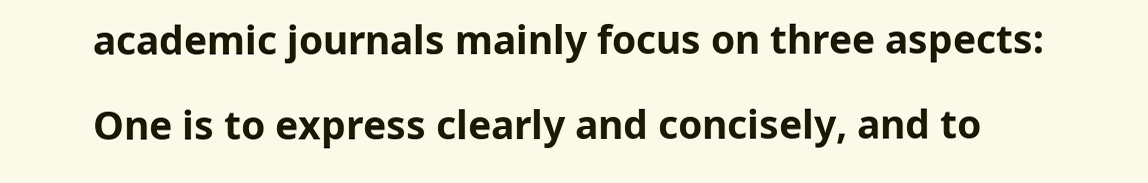academic journals mainly focus on three aspects:

One is to express clearly and concisely, and to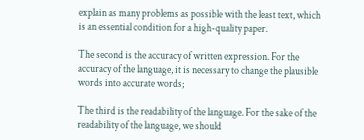explain as many problems as possible with the least text, which is an essential condition for a high-quality paper.

The second is the accuracy of written expression. For the accuracy of the language, it is necessary to change the plausible words into accurate words;

The third is the readability of the language. For the sake of the readability of the language, we should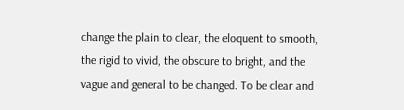change the plain to clear, the eloquent to smooth, the rigid to vivid, the obscure to bright, and the vague and general to be changed. To be clear and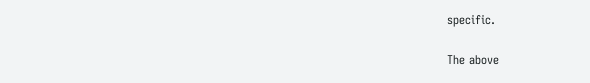specific.

The above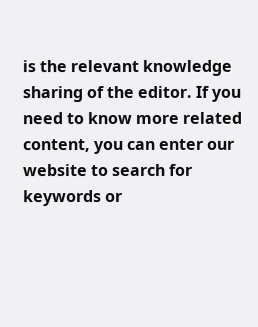is the relevant knowledge sharing of the editor. If you need to know more related content, you can enter our website to search for keywords or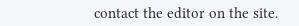contact the editor on the site.